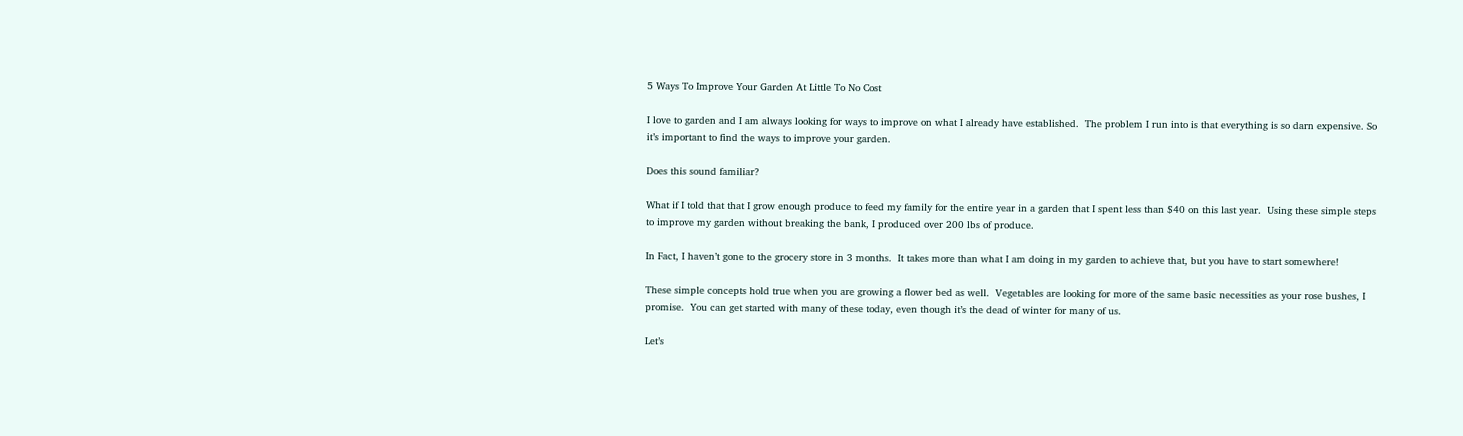5 Ways To Improve Your Garden At Little To No Cost

I love to garden and I am always looking for ways to improve on what I already have established.  The problem I run into is that everything is so darn expensive. So it’s important to find the ways to improve your garden.

Does this sound familiar?

What if I told that that I grow enough produce to feed my family for the entire year in a garden that I spent less than $40 on this last year.  Using these simple steps to improve my garden without breaking the bank, I produced over 200 lbs of produce.

In Fact, I haven’t gone to the grocery store in 3 months.  It takes more than what I am doing in my garden to achieve that, but you have to start somewhere!

These simple concepts hold true when you are growing a flower bed as well.  Vegetables are looking for more of the same basic necessities as your rose bushes, I promise.  You can get started with many of these today, even though it’s the dead of winter for many of us.

Let’s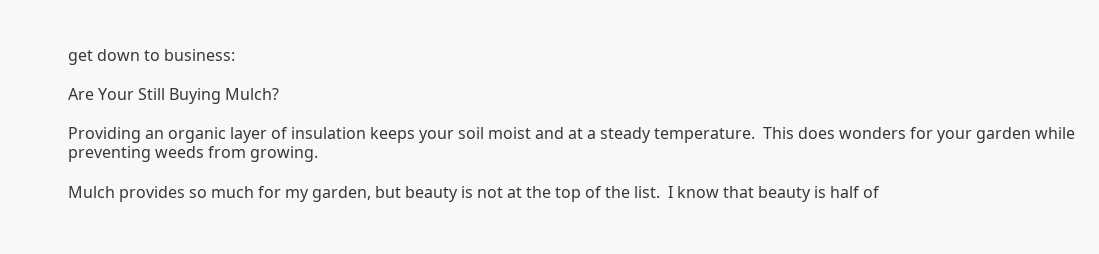get down to business:

Are Your Still Buying Mulch?

Providing an organic layer of insulation keeps your soil moist and at a steady temperature.  This does wonders for your garden while preventing weeds from growing.

Mulch provides so much for my garden, but beauty is not at the top of the list.  I know that beauty is half of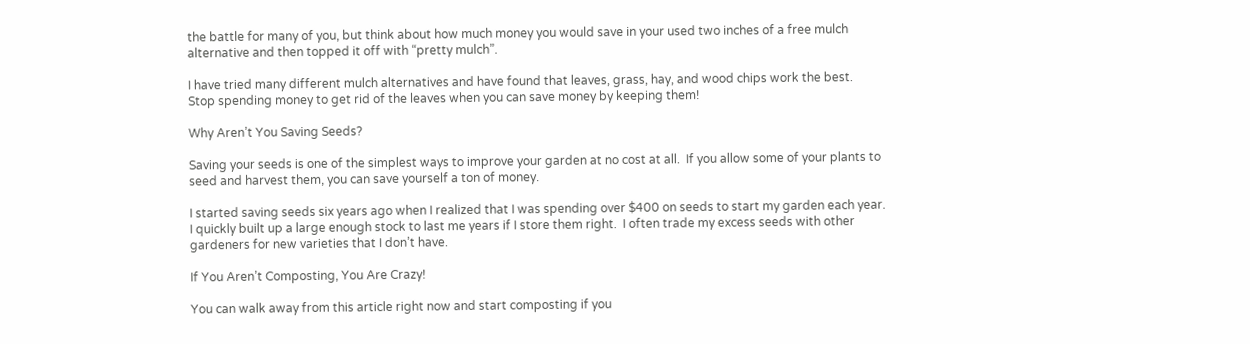the battle for many of you, but think about how much money you would save in your used two inches of a free mulch alternative and then topped it off with “pretty mulch”.

I have tried many different mulch alternatives and have found that leaves, grass, hay, and wood chips work the best.  Stop spending money to get rid of the leaves when you can save money by keeping them!

Why Aren’t You Saving Seeds?

Saving your seeds is one of the simplest ways to improve your garden at no cost at all.  If you allow some of your plants to seed and harvest them, you can save yourself a ton of money.

I started saving seeds six years ago when I realized that I was spending over $400 on seeds to start my garden each year.  I quickly built up a large enough stock to last me years if I store them right.  I often trade my excess seeds with other gardeners for new varieties that I don’t have.

If You Aren’t Composting, You Are Crazy!

You can walk away from this article right now and start composting if you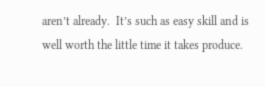aren’t already.  It’s such as easy skill and is well worth the little time it takes produce.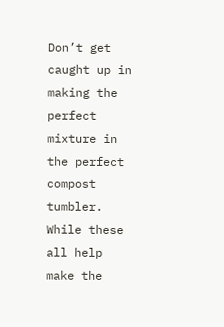Don’t get caught up in making the perfect mixture in the perfect compost tumbler.  While these all help make the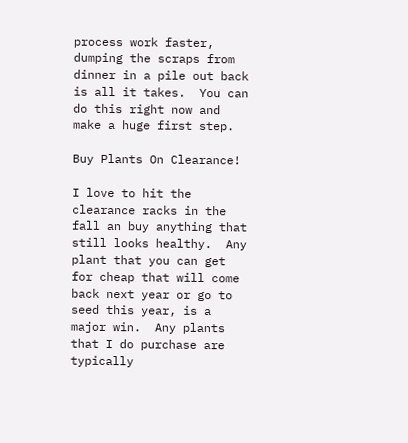process work faster, dumping the scraps from dinner in a pile out back is all it takes.  You can do this right now and make a huge first step.

Buy Plants On Clearance!

I love to hit the clearance racks in the fall an buy anything that still looks healthy.  Any plant that you can get for cheap that will come back next year or go to seed this year, is a major win.  Any plants that I do purchase are typically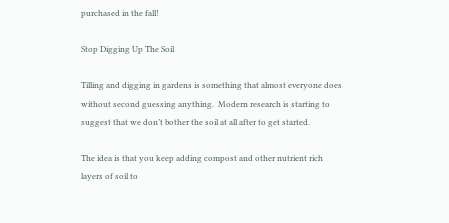purchased in the fall!

Stop Digging Up The Soil

Tilling and digging in gardens is something that almost everyone does without second guessing anything.  Modern research is starting to suggest that we don’t bother the soil at all after to get started.

The idea is that you keep adding compost and other nutrient rich layers of soil to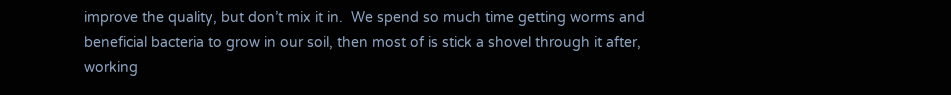improve the quality, but don’t mix it in.  We spend so much time getting worms and beneficial bacteria to grow in our soil, then most of is stick a shovel through it after, working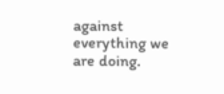against everything we are doing.